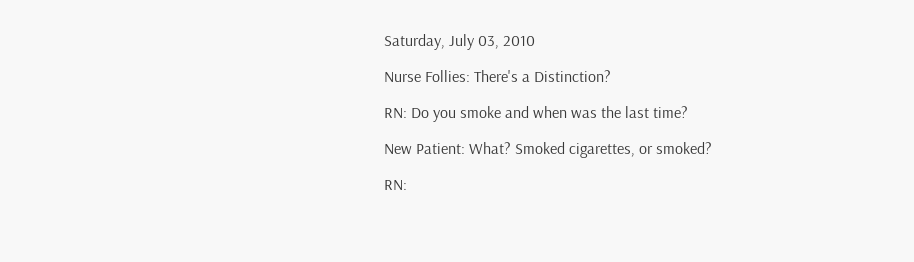Saturday, July 03, 2010

Nurse Follies: There's a Distinction?

RN: Do you smoke and when was the last time?

New Patient: What? Smoked cigarettes, or smoked?

RN: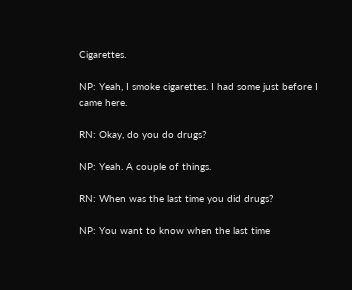Cigarettes.

NP: Yeah, I smoke cigarettes. I had some just before I came here.

RN: Okay, do you do drugs?

NP: Yeah. A couple of things.

RN: When was the last time you did drugs?

NP: You want to know when the last time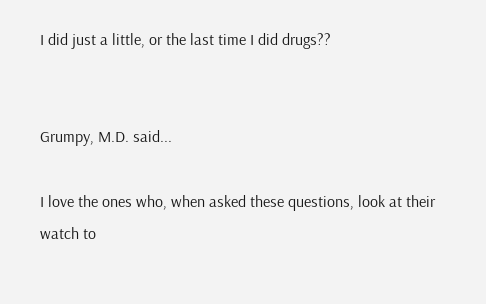I did just a little, or the last time I did drugs??


Grumpy, M.D. said...

I love the ones who, when asked these questions, look at their watch to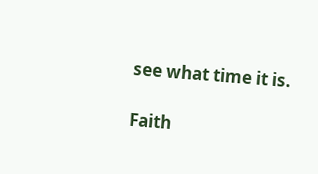see what time it is.

Faith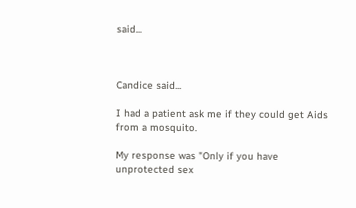said...



Candice said...

I had a patient ask me if they could get Aids from a mosquito.

My response was "Only if you have unprotected sex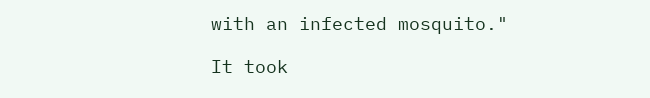with an infected mosquito."

It took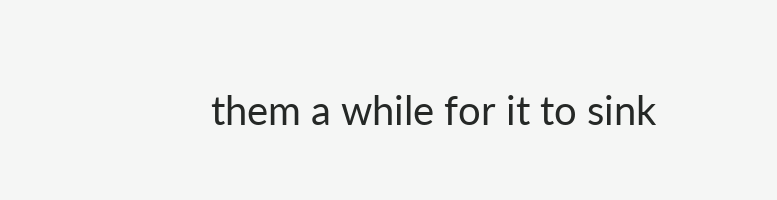them a while for it to sink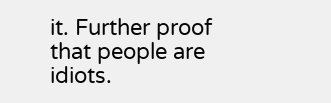it. Further proof that people are idiots.